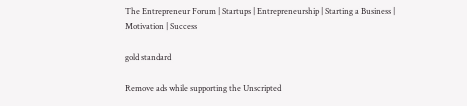The Entrepreneur Forum | Startups | Entrepreneurship | Starting a Business | Motivation | Success

gold standard

Remove ads while supporting the Unscripted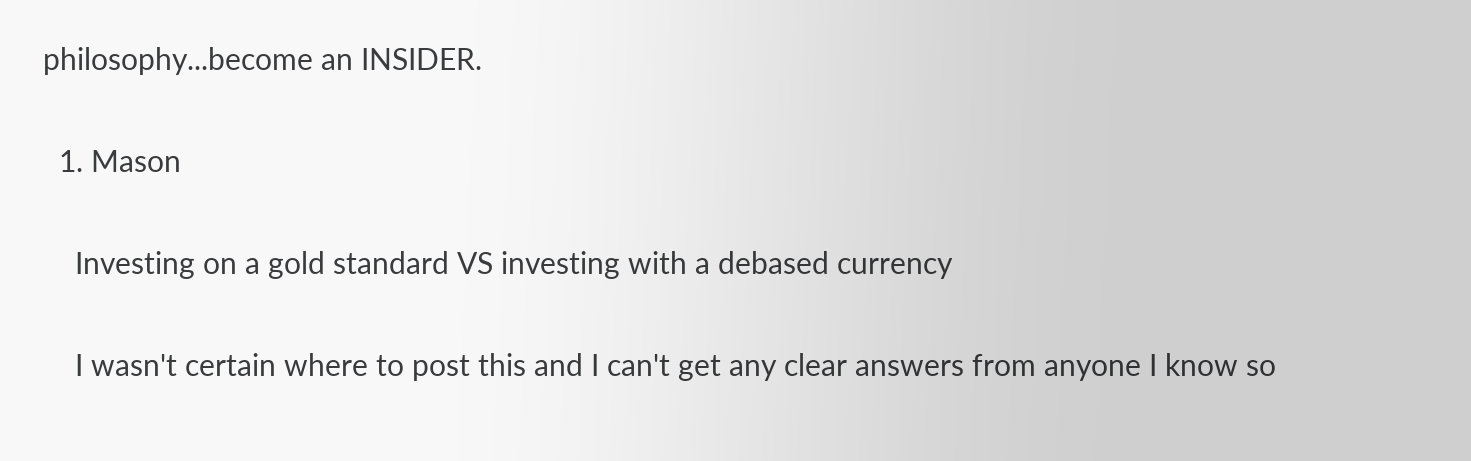philosophy...become an INSIDER.

  1. Mason

    Investing on a gold standard VS investing with a debased currency

    I wasn't certain where to post this and I can't get any clear answers from anyone I know so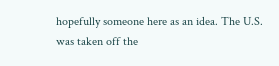hopefully someone here as an idea. The U.S. was taken off the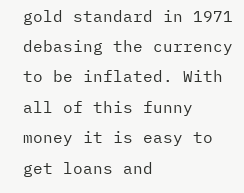gold standard in 1971 debasing the currency to be inflated. With all of this funny money it is easy to get loans and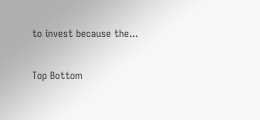to invest because the...

Top Bottom